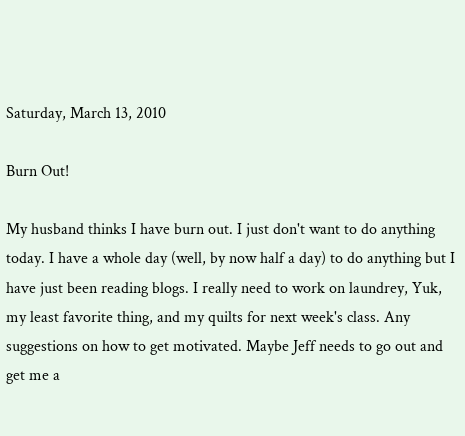Saturday, March 13, 2010

Burn Out!

My husband thinks I have burn out. I just don't want to do anything today. I have a whole day (well, by now half a day) to do anything but I have just been reading blogs. I really need to work on laundrey, Yuk, my least favorite thing, and my quilts for next week's class. Any suggestions on how to get motivated. Maybe Jeff needs to go out and get me a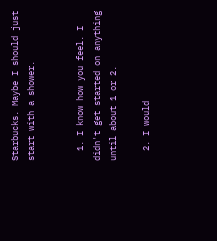Starbucks. Maybe I should just start with a shower.


  1. I know how you feel. I didn't get started on anything until about 1 or 2.

  2. I would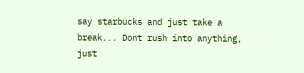say starbucks and just take a break... Dont rush into anything, just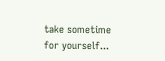take sometime for yourself...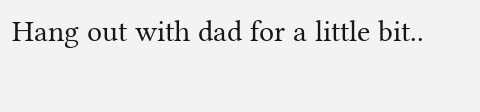Hang out with dad for a little bit..